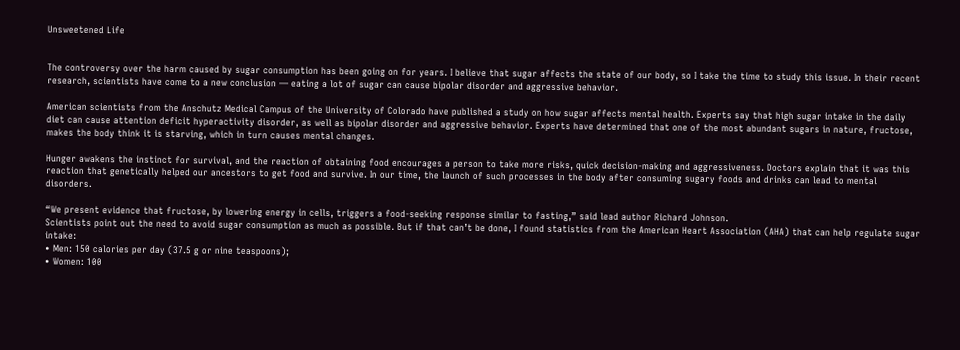Unsweetened Life


The controversy over the harm caused by sugar consumption has been going on for years. I believe that sugar affects the state of our body, so I take the time to study this issue. In their recent research, scientists have come to a new conclusion — eating a lot of sugar can cause bipolar disorder and aggressive behavior.

American scientists from the Anschutz Medical Campus of the University of Colorado have published a study on how sugar affects mental health. Experts say that high sugar intake in the daily diet can cause attention deficit hyperactivity disorder, as well as bipolar disorder and aggressive behavior. Experts have determined that one of the most abundant sugars in nature, fructose, makes the body think it is starving, which in turn causes mental changes.

Hunger awakens the instinct for survival, and the reaction of obtaining food encourages a person to take more risks, quick decision-making and aggressiveness. Doctors explain that it was this reaction that genetically helped our ancestors to get food and survive. In our time, the launch of such processes in the body after consuming sugary foods and drinks can lead to mental disorders.

“We present evidence that fructose, by lowering energy in cells, triggers a food-seeking response similar to fasting,” said lead author Richard Johnson.
Scientists point out the need to avoid sugar consumption as much as possible. But if that can’t be done, I found statistics from the American Heart Association (AHA) that can help regulate sugar intake:
• Men: 150 calories per day (37.5 g or nine teaspoons);
• Women: 100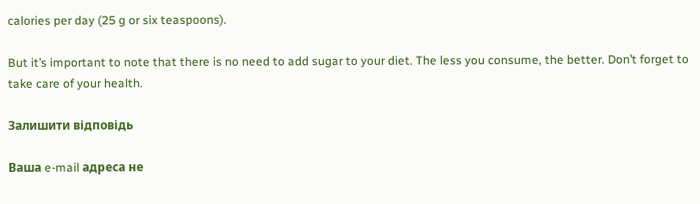calories per day (25 g or six teaspoons).

But it’s important to note that there is no need to add sugar to your diet. The less you consume, the better. Don’t forget to take care of your health.

Залишити відповідь

Ваша e-mail адреса не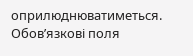оприлюднюватиметься. Обов’язкові поля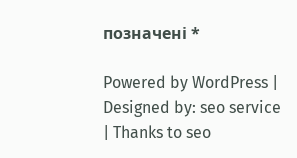позначені *

Powered by WordPress | Designed by: seo service | Thanks to seo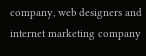company, web designers and internet marketing company